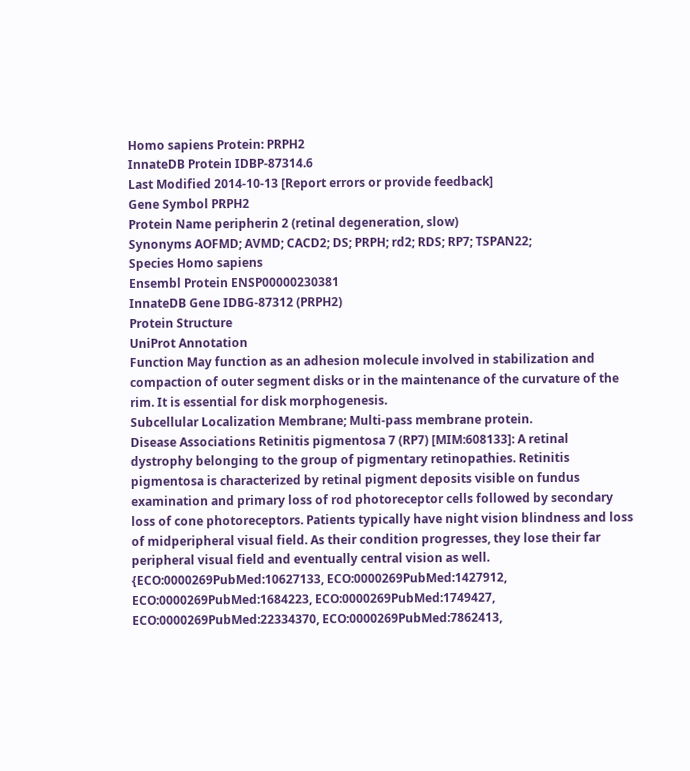Homo sapiens Protein: PRPH2
InnateDB Protein IDBP-87314.6
Last Modified 2014-10-13 [Report errors or provide feedback]
Gene Symbol PRPH2
Protein Name peripherin 2 (retinal degeneration, slow)
Synonyms AOFMD; AVMD; CACD2; DS; PRPH; rd2; RDS; RP7; TSPAN22;
Species Homo sapiens
Ensembl Protein ENSP00000230381
InnateDB Gene IDBG-87312 (PRPH2)
Protein Structure
UniProt Annotation
Function May function as an adhesion molecule involved in stabilization and compaction of outer segment disks or in the maintenance of the curvature of the rim. It is essential for disk morphogenesis.
Subcellular Localization Membrane; Multi-pass membrane protein.
Disease Associations Retinitis pigmentosa 7 (RP7) [MIM:608133]: A retinal dystrophy belonging to the group of pigmentary retinopathies. Retinitis pigmentosa is characterized by retinal pigment deposits visible on fundus examination and primary loss of rod photoreceptor cells followed by secondary loss of cone photoreceptors. Patients typically have night vision blindness and loss of midperipheral visual field. As their condition progresses, they lose their far peripheral visual field and eventually central vision as well. {ECO:0000269PubMed:10627133, ECO:0000269PubMed:1427912, ECO:0000269PubMed:1684223, ECO:0000269PubMed:1749427, ECO:0000269PubMed:22334370, ECO:0000269PubMed:7862413,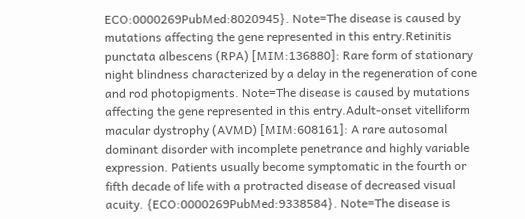ECO:0000269PubMed:8020945}. Note=The disease is caused by mutations affecting the gene represented in this entry.Retinitis punctata albescens (RPA) [MIM:136880]: Rare form of stationary night blindness characterized by a delay in the regeneration of cone and rod photopigments. Note=The disease is caused by mutations affecting the gene represented in this entry.Adult-onset vitelliform macular dystrophy (AVMD) [MIM:608161]: A rare autosomal dominant disorder with incomplete penetrance and highly variable expression. Patients usually become symptomatic in the fourth or fifth decade of life with a protracted disease of decreased visual acuity. {ECO:0000269PubMed:9338584}. Note=The disease is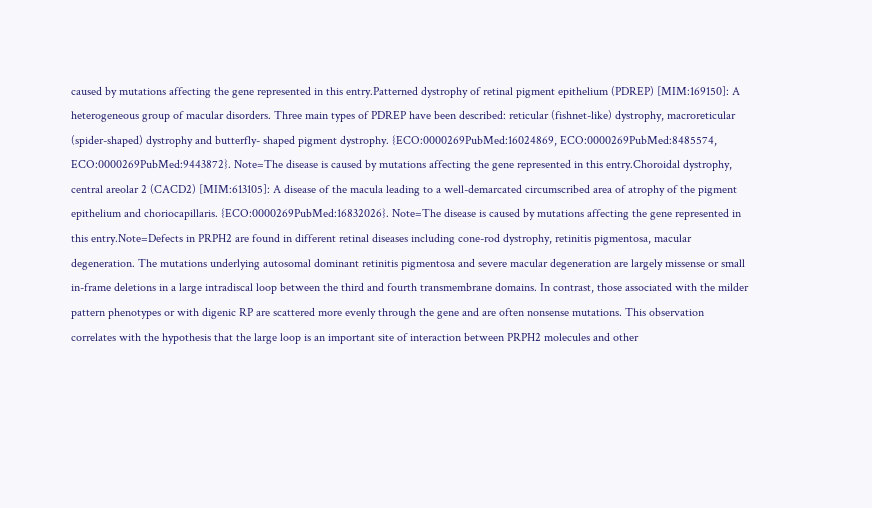caused by mutations affecting the gene represented in this entry.Patterned dystrophy of retinal pigment epithelium (PDREP) [MIM:169150]: A heterogeneous group of macular disorders. Three main types of PDREP have been described: reticular (fishnet-like) dystrophy, macroreticular (spider-shaped) dystrophy and butterfly- shaped pigment dystrophy. {ECO:0000269PubMed:16024869, ECO:0000269PubMed:8485574, ECO:0000269PubMed:9443872}. Note=The disease is caused by mutations affecting the gene represented in this entry.Choroidal dystrophy, central areolar 2 (CACD2) [MIM:613105]: A disease of the macula leading to a well-demarcated circumscribed area of atrophy of the pigment epithelium and choriocapillaris. {ECO:0000269PubMed:16832026}. Note=The disease is caused by mutations affecting the gene represented in this entry.Note=Defects in PRPH2 are found in different retinal diseases including cone-rod dystrophy, retinitis pigmentosa, macular degeneration. The mutations underlying autosomal dominant retinitis pigmentosa and severe macular degeneration are largely missense or small in-frame deletions in a large intradiscal loop between the third and fourth transmembrane domains. In contrast, those associated with the milder pattern phenotypes or with digenic RP are scattered more evenly through the gene and are often nonsense mutations. This observation correlates with the hypothesis that the large loop is an important site of interaction between PRPH2 molecules and other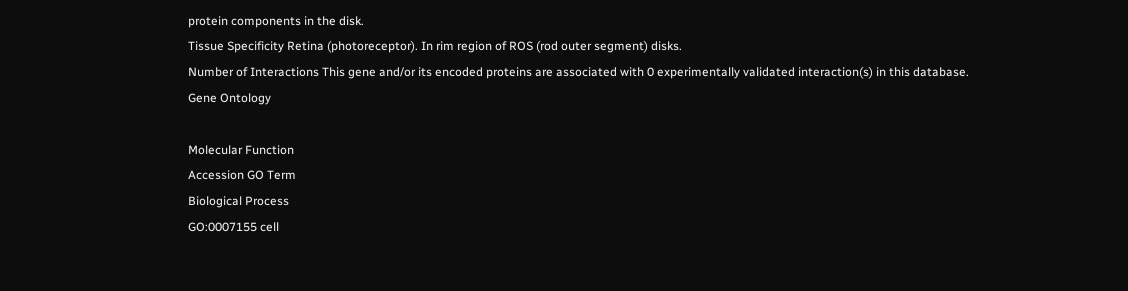protein components in the disk.
Tissue Specificity Retina (photoreceptor). In rim region of ROS (rod outer segment) disks.
Number of Interactions This gene and/or its encoded proteins are associated with 0 experimentally validated interaction(s) in this database.
Gene Ontology

Molecular Function
Accession GO Term
Biological Process
GO:0007155 cell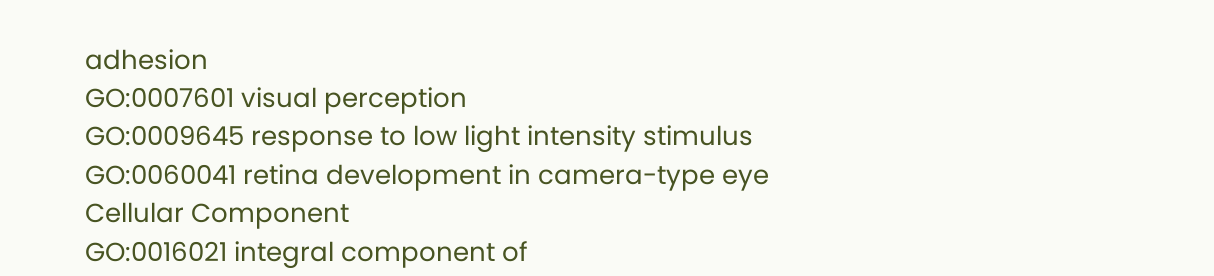adhesion
GO:0007601 visual perception
GO:0009645 response to low light intensity stimulus
GO:0060041 retina development in camera-type eye
Cellular Component
GO:0016021 integral component of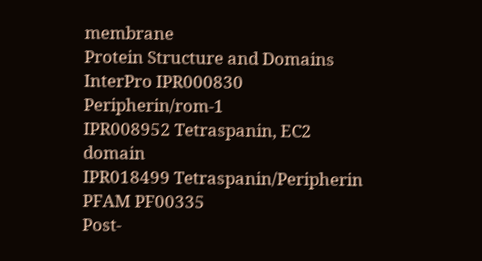membrane
Protein Structure and Domains
InterPro IPR000830 Peripherin/rom-1
IPR008952 Tetraspanin, EC2 domain
IPR018499 Tetraspanin/Peripherin
PFAM PF00335
Post-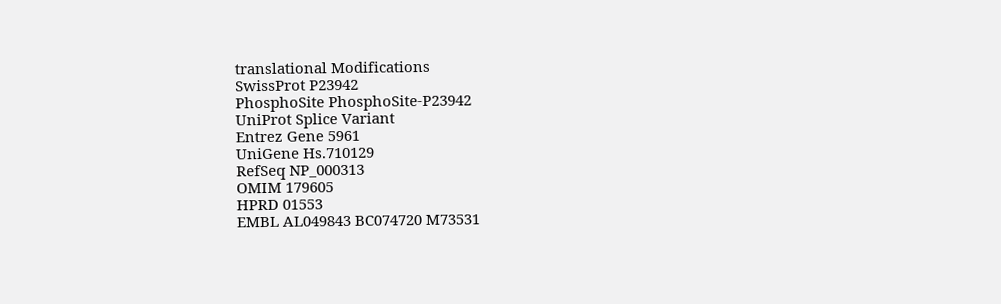translational Modifications
SwissProt P23942
PhosphoSite PhosphoSite-P23942
UniProt Splice Variant
Entrez Gene 5961
UniGene Hs.710129
RefSeq NP_000313
OMIM 179605
HPRD 01553
EMBL AL049843 BC074720 M73531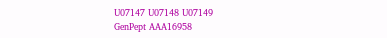U07147 U07148 U07149
GenPept AAA16958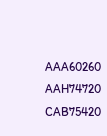AAA60260 AAH74720 CAB75420